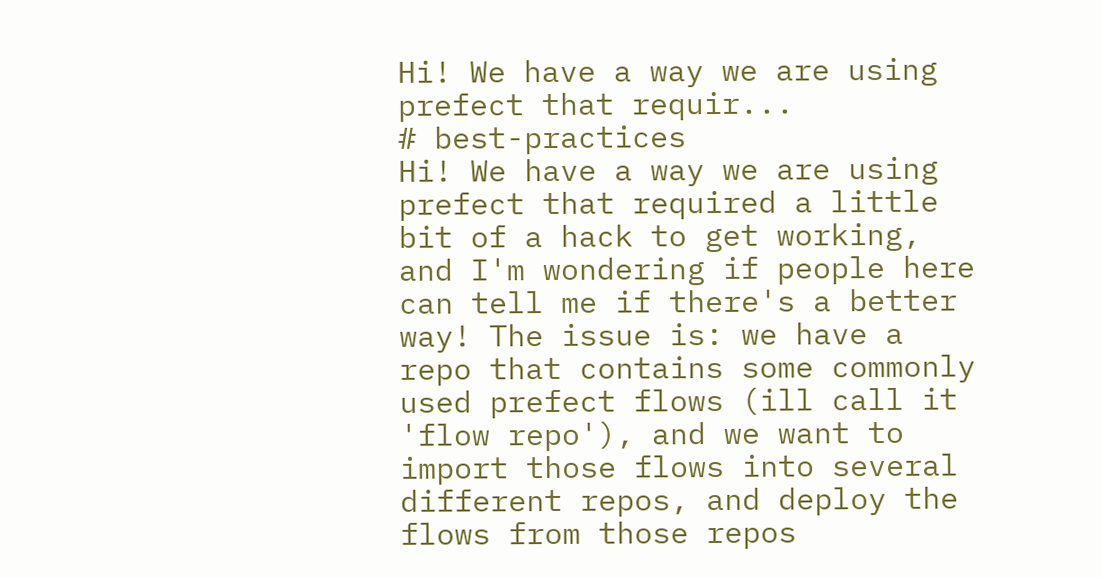Hi! We have a way we are using prefect that requir...
# best-practices
Hi! We have a way we are using prefect that required a little bit of a hack to get working, and I'm wondering if people here can tell me if there's a better way! The issue is: we have a repo that contains some commonly used prefect flows (ill call it 'flow repo'), and we want to import those flows into several different repos, and deploy the flows from those repos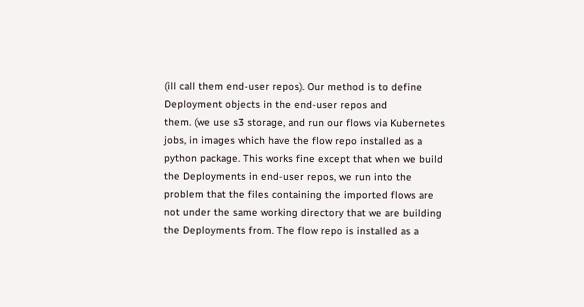(ill call them end-user repos). Our method is to define Deployment objects in the end-user repos and
them. (we use s3 storage, and run our flows via Kubernetes jobs, in images which have the flow repo installed as a python package. This works fine except that when we build the Deployments in end-user repos, we run into the problem that the files containing the imported flows are not under the same working directory that we are building the Deployments from. The flow repo is installed as a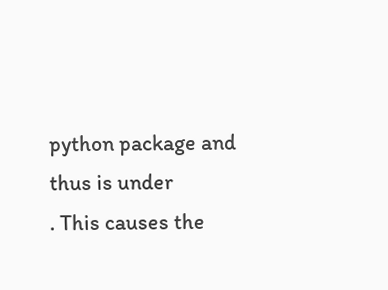python package and thus is under
. This causes the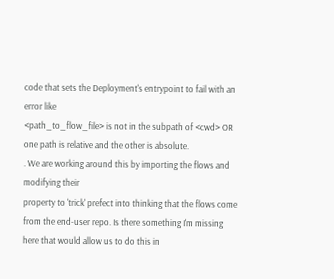code that sets the Deployment's entrypoint to fail with an error like
<path_to_flow_file> is not in the subpath of <cwd> OR one path is relative and the other is absolute.
. We are working around this by importing the flows and modifying their
property to 'trick' prefect into thinking that the flows come from the end-user repo. Is there something I'm missing here that would allow us to do this in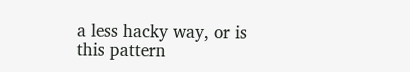a less hacky way, or is this pattern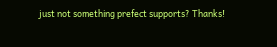just not something prefect supports? Thanks!